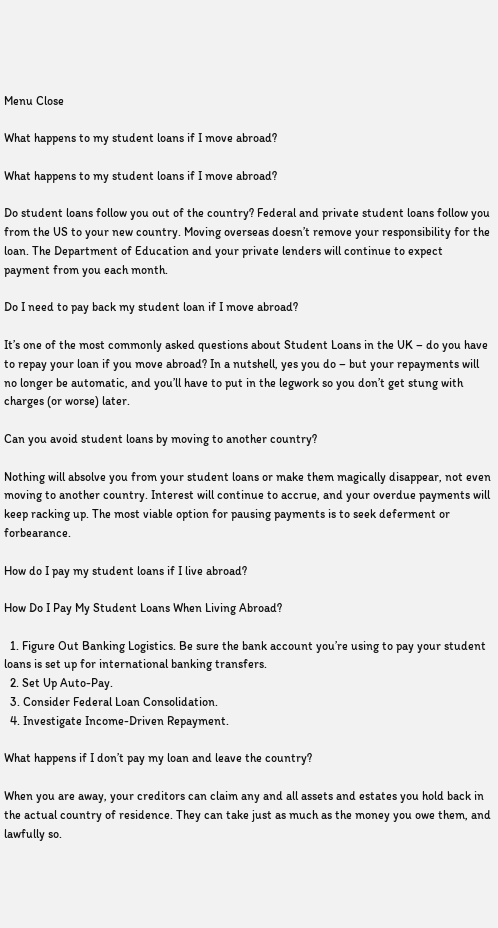Menu Close

What happens to my student loans if I move abroad?

What happens to my student loans if I move abroad?

Do student loans follow you out of the country? Federal and private student loans follow you from the US to your new country. Moving overseas doesn’t remove your responsibility for the loan. The Department of Education and your private lenders will continue to expect payment from you each month.

Do I need to pay back my student loan if I move abroad?

It’s one of the most commonly asked questions about Student Loans in the UK – do you have to repay your loan if you move abroad? In a nutshell, yes you do – but your repayments will no longer be automatic, and you’ll have to put in the legwork so you don’t get stung with charges (or worse) later.

Can you avoid student loans by moving to another country?

Nothing will absolve you from your student loans or make them magically disappear, not even moving to another country. Interest will continue to accrue, and your overdue payments will keep racking up. The most viable option for pausing payments is to seek deferment or forbearance.

How do I pay my student loans if I live abroad?

How Do I Pay My Student Loans When Living Abroad?

  1. Figure Out Banking Logistics. Be sure the bank account you’re using to pay your student loans is set up for international banking transfers.
  2. Set Up Auto-Pay.
  3. Consider Federal Loan Consolidation.
  4. Investigate Income-Driven Repayment.

What happens if I don’t pay my loan and leave the country?

When you are away, your creditors can claim any and all assets and estates you hold back in the actual country of residence. They can take just as much as the money you owe them, and lawfully so.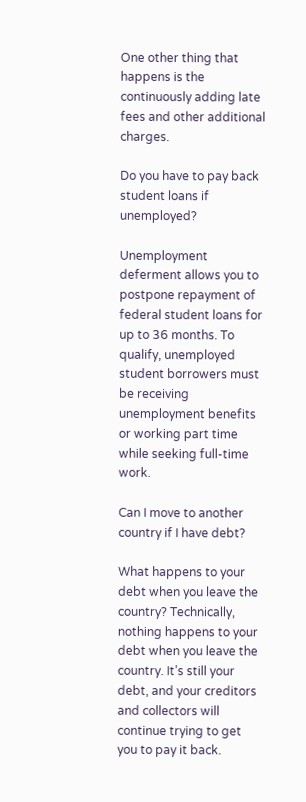One other thing that happens is the continuously adding late fees and other additional charges.

Do you have to pay back student loans if unemployed?

Unemployment deferment allows you to postpone repayment of federal student loans for up to 36 months. To qualify, unemployed student borrowers must be receiving unemployment benefits or working part time while seeking full-time work.

Can I move to another country if I have debt?

What happens to your debt when you leave the country? Technically, nothing happens to your debt when you leave the country. It’s still your debt, and your creditors and collectors will continue trying to get you to pay it back.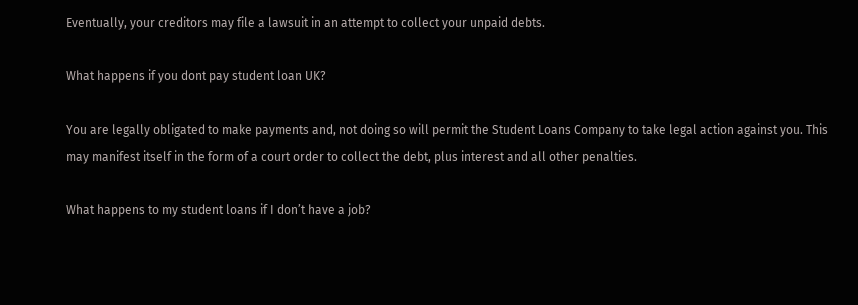Eventually, your creditors may file a lawsuit in an attempt to collect your unpaid debts.

What happens if you dont pay student loan UK?

You are legally obligated to make payments and, not doing so will permit the Student Loans Company to take legal action against you. This may manifest itself in the form of a court order to collect the debt, plus interest and all other penalties.

What happens to my student loans if I don’t have a job?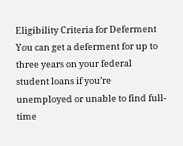Eligibility Criteria for Deferment You can get a deferment for up to three years on your federal student loans if you’re unemployed or unable to find full-time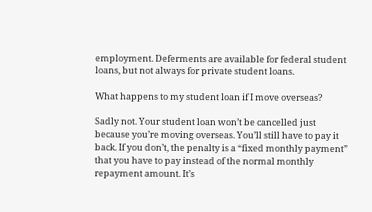employment. Deferments are available for federal student loans, but not always for private student loans.

What happens to my student loan if I move overseas?

Sadly not. Your student loan won’t be cancelled just because you’re moving overseas. You’ll still have to pay it back. If you don’t, the penalty is a “fixed monthly payment” that you have to pay instead of the normal monthly repayment amount. It’s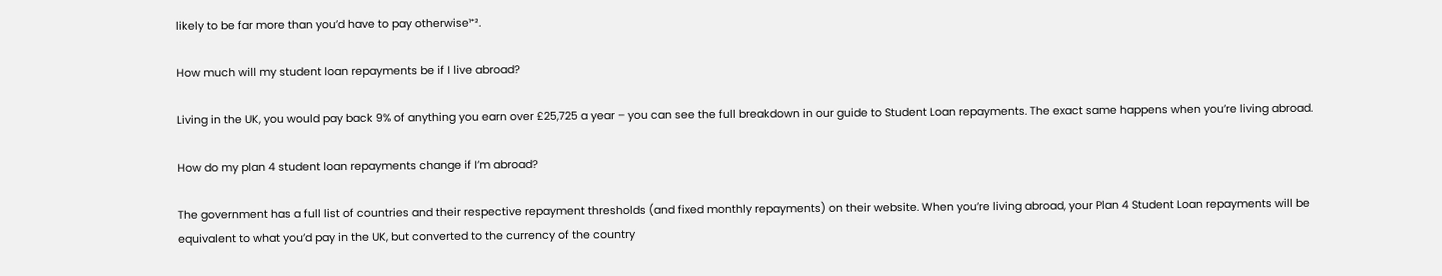likely to be far more than you’d have to pay otherwise¹⁺².

How much will my student loan repayments be if I live abroad?

Living in the UK, you would pay back 9% of anything you earn over £25,725 a year – you can see the full breakdown in our guide to Student Loan repayments. The exact same happens when you’re living abroad.

How do my plan 4 student loan repayments change if I’m abroad?

The government has a full list of countries and their respective repayment thresholds (and fixed monthly repayments) on their website. When you’re living abroad, your Plan 4 Student Loan repayments will be equivalent to what you’d pay in the UK, but converted to the currency of the country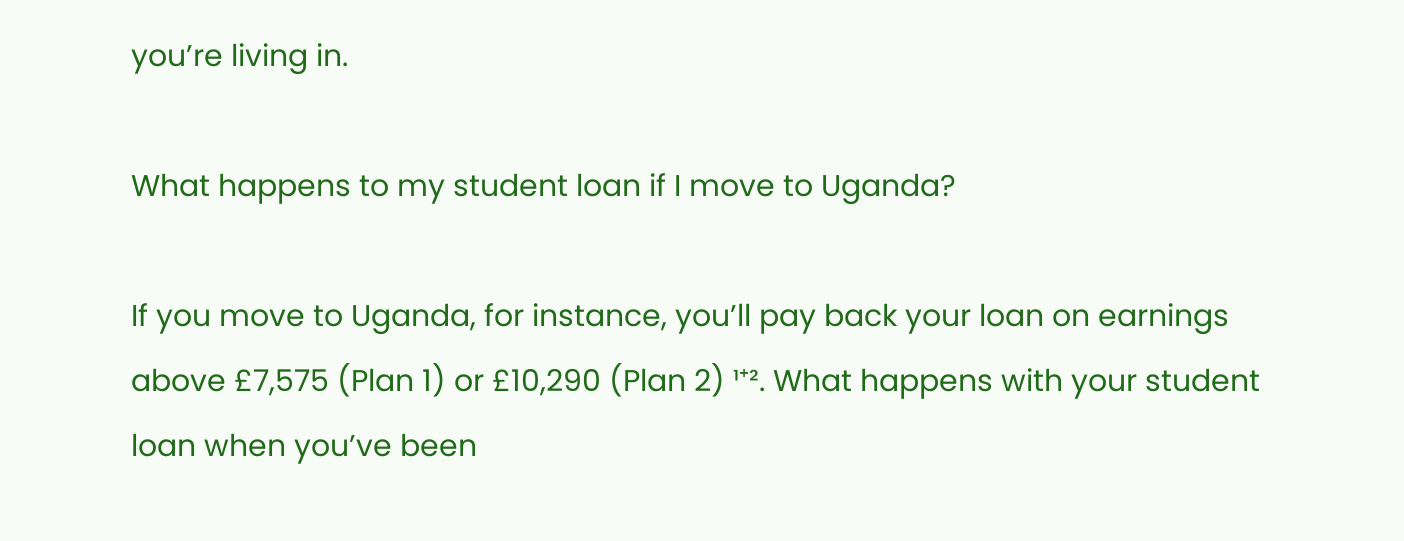you’re living in.

What happens to my student loan if I move to Uganda?

If you move to Uganda, for instance, you’ll pay back your loan on earnings above £7,575 (Plan 1) or £10,290 (Plan 2) ¹⁺². What happens with your student loan when you’ve been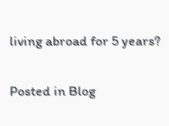living abroad for 5 years?

Posted in Blog